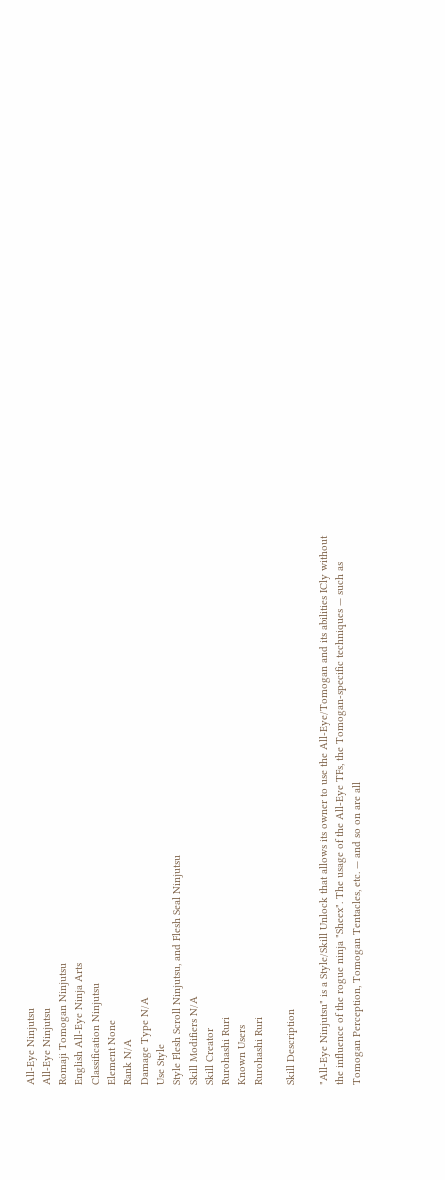All-Eye Ninjutsu
All-Eye Ninjutsu
Romaji Tomogan Ninjutsu
English All-Eye Ninja Arts
Classification Ninjutsu
Element None
Rank N/A
Damage Type N/A
Use Style
Style Flesh Scroll Ninjutsu, and Flesh Seal Ninjutsu
Skill Modifiers N/A
Skill Creator
Rurohashi Ruri
Known Users
Rurohashi Ruri

Skill Description

"All-Eye Ninjutsu" is a Style/Skill Unlock that allows its owner to use the All-Eye/Tomogan and its abilities ICly without the influence of the rogue ninja "Sheex". The usage of the All-Eye TFs, the Tomogan-specific techniques — such as Tomogan Perception, Tomogan Tentacles, etc. — and so on are all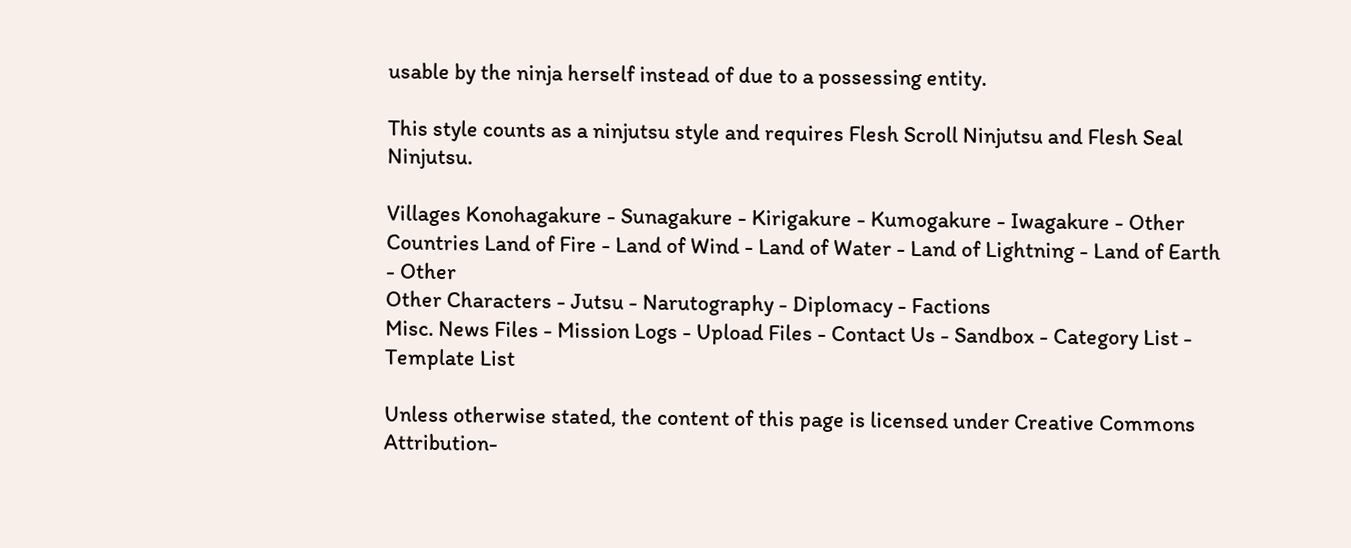usable by the ninja herself instead of due to a possessing entity.

This style counts as a ninjutsu style and requires Flesh Scroll Ninjutsu and Flesh Seal Ninjutsu.

Villages Konohagakure - Sunagakure - Kirigakure - Kumogakure - Iwagakure - Other
Countries Land of Fire - Land of Wind - Land of Water - Land of Lightning - Land of Earth - Other
Other Characters - Jutsu - Narutography - Diplomacy - Factions
Misc. News Files - Mission Logs - Upload Files - Contact Us - Sandbox - Category List - Template List

Unless otherwise stated, the content of this page is licensed under Creative Commons Attribution-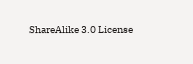ShareAlike 3.0 License